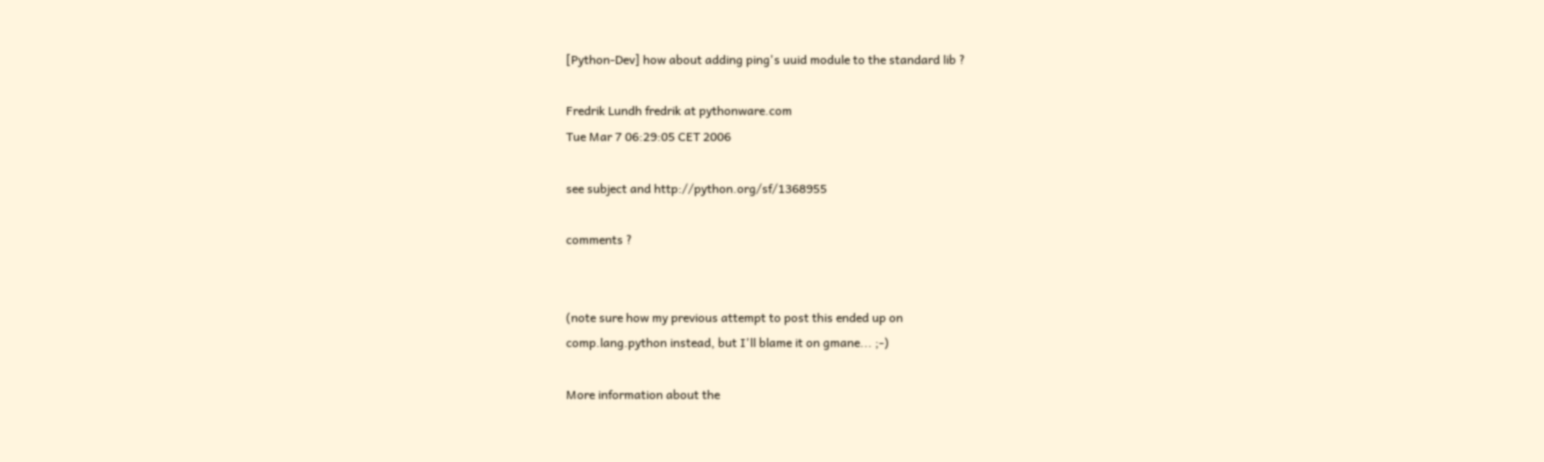[Python-Dev] how about adding ping's uuid module to the standard lib ?

Fredrik Lundh fredrik at pythonware.com
Tue Mar 7 06:29:05 CET 2006

see subject and http://python.org/sf/1368955

comments ?


(note sure how my previous attempt to post this ended up on
comp.lang.python instead, but I'll blame it on gmane... ;-)

More information about the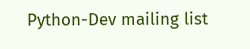Python-Dev mailing list